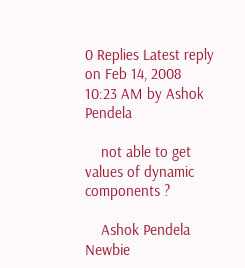0 Replies Latest reply on Feb 14, 2008 10:23 AM by Ashok Pendela

    not able to get values of dynamic components ?

    Ashok Pendela Newbie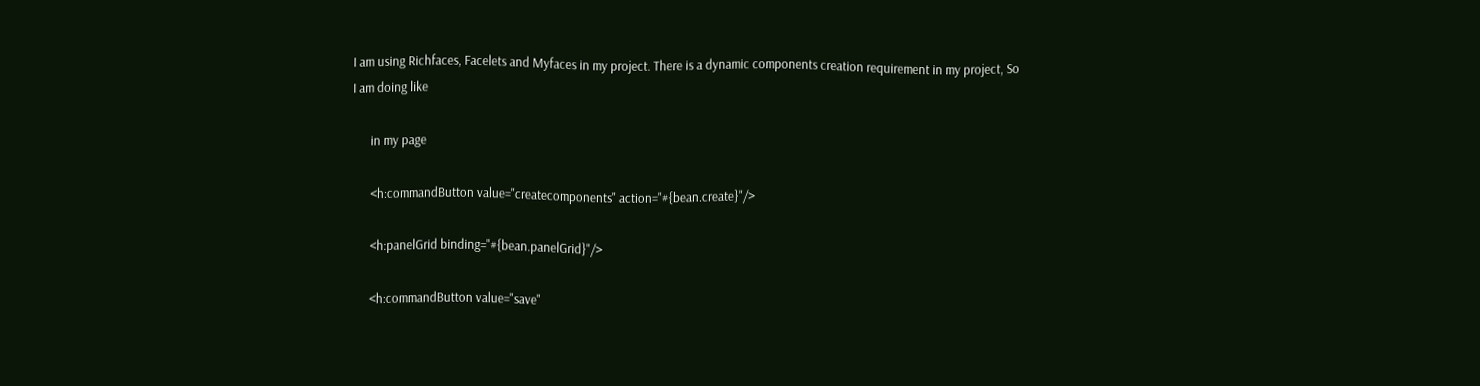I am using Richfaces, Facelets and Myfaces in my project. There is a dynamic components creation requirement in my project, So I am doing like

      in my page

      <h:commandButton value="createcomponents" action="#{bean.create}"/>

      <h:panelGrid binding="#{bean.panelGrid}"/>

      <h:commandButton value="save"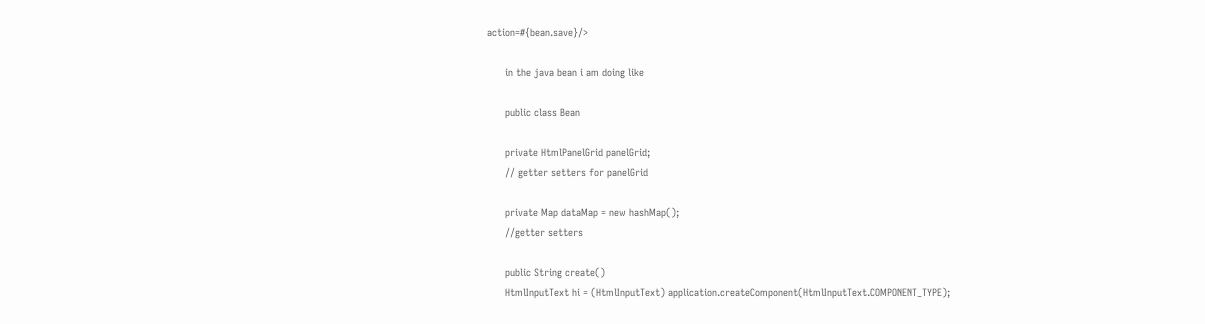action=#{bean.save}/>

      in the java bean i am doing like

      public class Bean

      private HtmlPanelGrid panelGrid;
      // getter setters for panelGrid

      private Map dataMap = new hashMap();
      //getter setters

      public String create()
      HtmlInputText hi = (HtmlInputText) application.createComponent(HtmlInputText.COMPONENT_TYPE);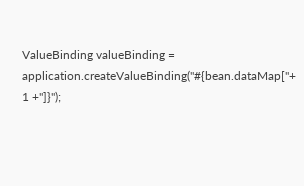ValueBinding valueBinding = application.createValueBinding("#{bean.dataMap["+ 1 +"]}");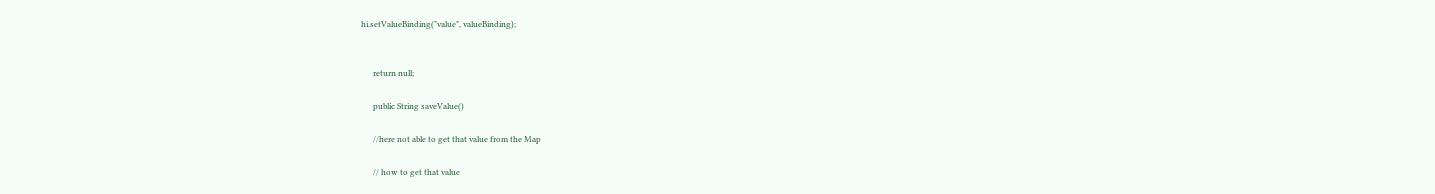hi.setValueBinding("value", valueBinding);


      return null;

      public String saveValue()

      //here not able to get that value from the Map

      // how to get that value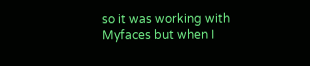so it was working with Myfaces but when I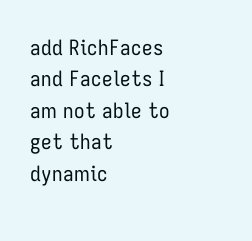add RichFaces and Facelets I am not able to get that dynamic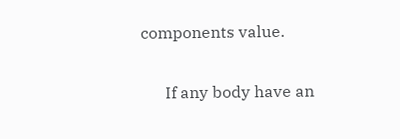components value.

      If any body have an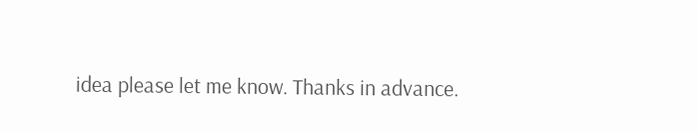idea please let me know. Thanks in advance.